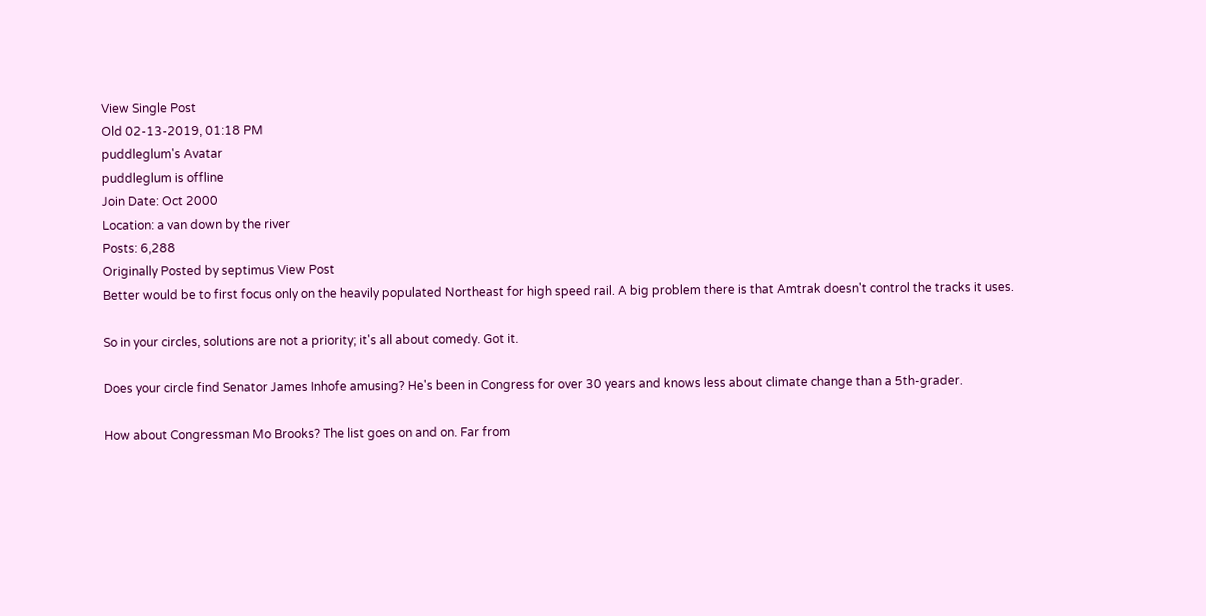View Single Post
Old 02-13-2019, 01:18 PM
puddleglum's Avatar
puddleglum is offline
Join Date: Oct 2000
Location: a van down by the river
Posts: 6,288
Originally Posted by septimus View Post
Better would be to first focus only on the heavily populated Northeast for high speed rail. A big problem there is that Amtrak doesn't control the tracks it uses.

So in your circles, solutions are not a priority; it's all about comedy. Got it.

Does your circle find Senator James Inhofe amusing? He's been in Congress for over 30 years and knows less about climate change than a 5th-grader.

How about Congressman Mo Brooks? The list goes on and on. Far from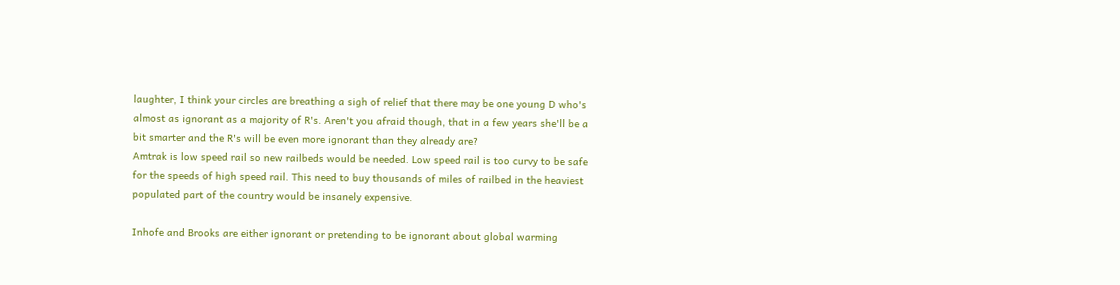laughter, I think your circles are breathing a sigh of relief that there may be one young D who's almost as ignorant as a majority of R's. Aren't you afraid though, that in a few years she'll be a bit smarter and the R's will be even more ignorant than they already are?
Amtrak is low speed rail so new railbeds would be needed. Low speed rail is too curvy to be safe for the speeds of high speed rail. This need to buy thousands of miles of railbed in the heaviest populated part of the country would be insanely expensive.

Inhofe and Brooks are either ignorant or pretending to be ignorant about global warming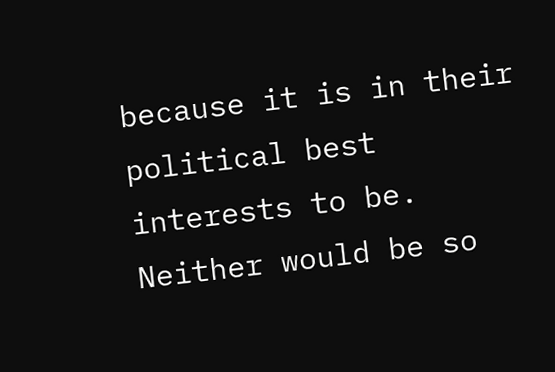because it is in their political best interests to be. Neither would be so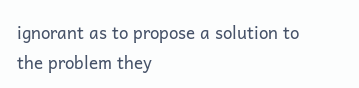ignorant as to propose a solution to the problem they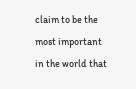claim to be the most important in the world that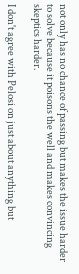not only has no chance of passing but makes the issue harder to solve because it poisons the well and makes convincing skeptics harder.

I don't agree with Pelosi on just about anything but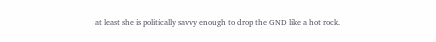at least she is politically savvy enough to drop the GND like a hot rock.